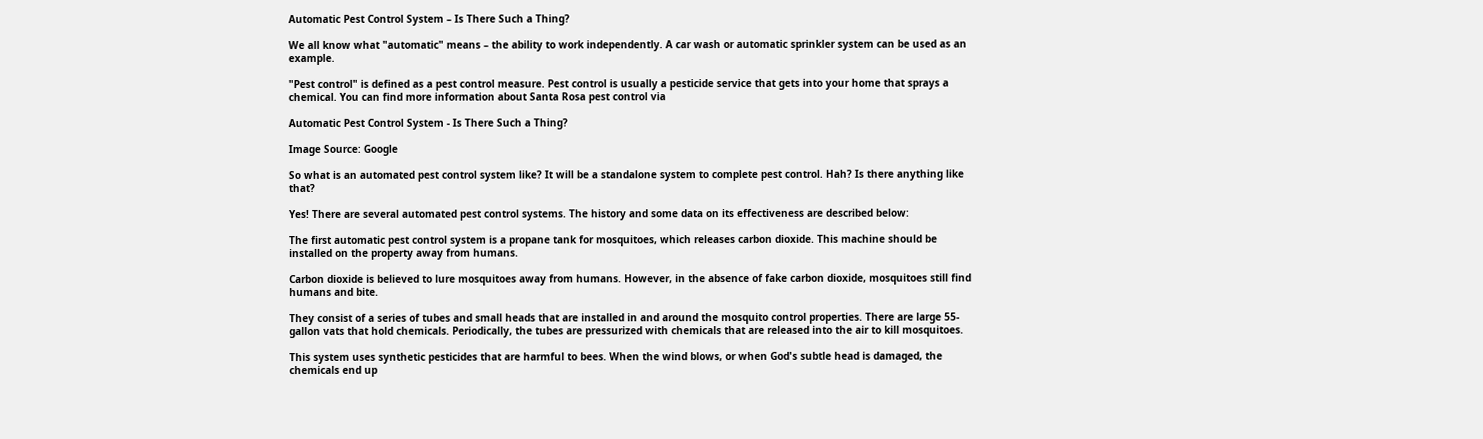Automatic Pest Control System – Is There Such a Thing?

We all know what "automatic" means – the ability to work independently. A car wash or automatic sprinkler system can be used as an example.

"Pest control" is defined as a pest control measure. Pest control is usually a pesticide service that gets into your home that sprays a chemical. You can find more information about Santa Rosa pest control via

Automatic Pest Control System - Is There Such a Thing?

Image Source: Google

So what is an automated pest control system like? It will be a standalone system to complete pest control. Hah? Is there anything like that?

Yes! There are several automated pest control systems. The history and some data on its effectiveness are described below:

The first automatic pest control system is a propane tank for mosquitoes, which releases carbon dioxide. This machine should be installed on the property away from humans.

Carbon dioxide is believed to lure mosquitoes away from humans. However, in the absence of fake carbon dioxide, mosquitoes still find humans and bite.

They consist of a series of tubes and small heads that are installed in and around the mosquito control properties. There are large 55-gallon vats that hold chemicals. Periodically, the tubes are pressurized with chemicals that are released into the air to kill mosquitoes.

This system uses synthetic pesticides that are harmful to bees. When the wind blows, or when God's subtle head is damaged, the chemicals end up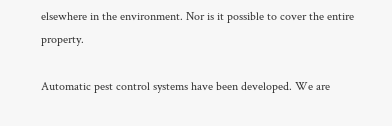elsewhere in the environment. Nor is it possible to cover the entire property.

Automatic pest control systems have been developed. We are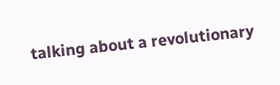talking about a revolutionary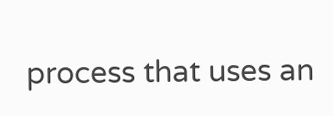process that uses an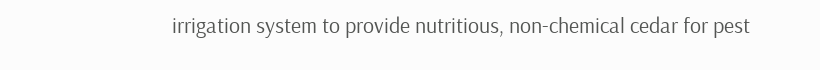irrigation system to provide nutritious, non-chemical cedar for pest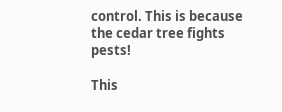control. This is because the cedar tree fights pests!

This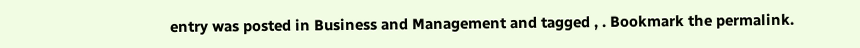entry was posted in Business and Management and tagged , . Bookmark the permalink.